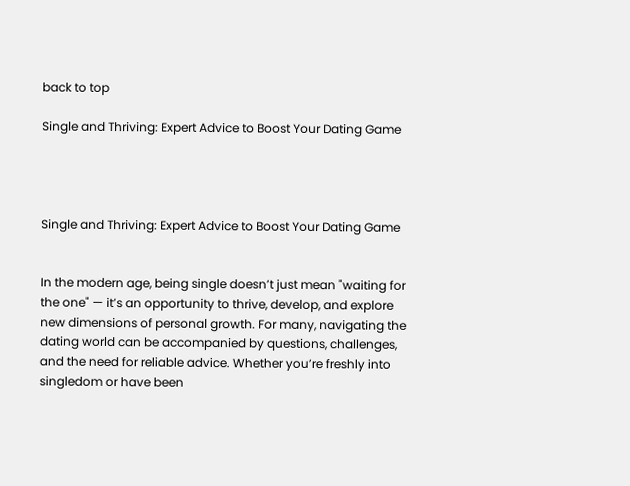back to top

Single and Thriving: Expert Advice to Boost Your Dating Game




Single and Thriving: Expert Advice to Boost Your Dating Game


In the modern age, being single doesn’t just mean "waiting for the one" — it’s an opportunity to thrive, develop, and explore new dimensions of personal growth. For many, navigating the dating world can be accompanied by questions, challenges, and the need for reliable advice. Whether you’re freshly into singledom or have been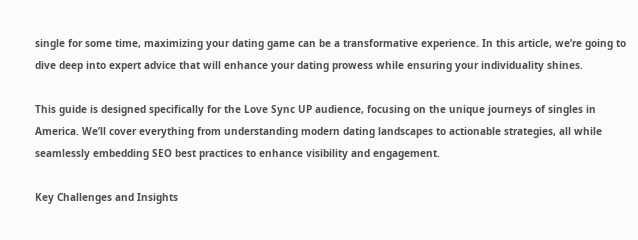single for some time, maximizing your dating game can be a transformative experience. In this article, we’re going to dive deep into expert advice that will enhance your dating prowess while ensuring your individuality shines.

This guide is designed specifically for the Love Sync UP audience, focusing on the unique journeys of singles in America. We’ll cover everything from understanding modern dating landscapes to actionable strategies, all while seamlessly embedding SEO best practices to enhance visibility and engagement.

Key Challenges and Insights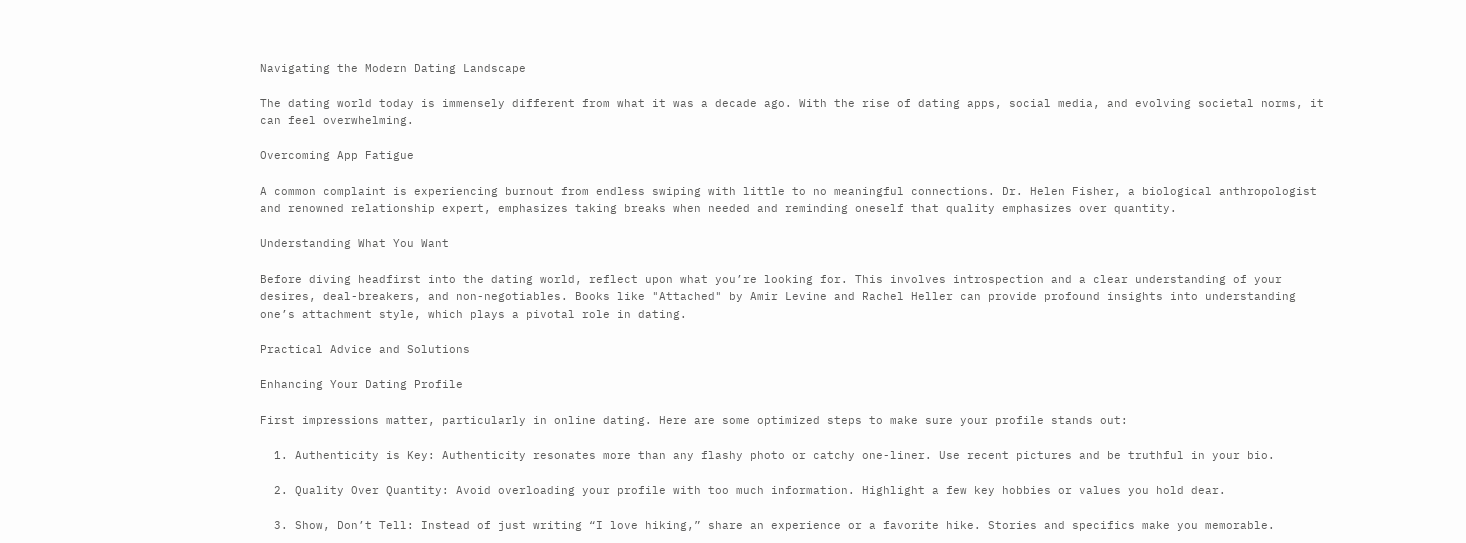Navigating the Modern Dating Landscape

The dating world today is immensely different from what it was a decade ago. With the rise of dating apps, social media, and evolving societal norms, it can feel overwhelming.

Overcoming App Fatigue

A common complaint is experiencing burnout from endless swiping with little to no meaningful connections. Dr. Helen Fisher, a biological anthropologist and renowned relationship expert, emphasizes taking breaks when needed and reminding oneself that quality emphasizes over quantity.

Understanding What You Want

Before diving headfirst into the dating world, reflect upon what you’re looking for. This involves introspection and a clear understanding of your desires, deal-breakers, and non-negotiables. Books like "Attached" by Amir Levine and Rachel Heller can provide profound insights into understanding one’s attachment style, which plays a pivotal role in dating.

Practical Advice and Solutions

Enhancing Your Dating Profile

First impressions matter, particularly in online dating. Here are some optimized steps to make sure your profile stands out:

  1. Authenticity is Key: Authenticity resonates more than any flashy photo or catchy one-liner. Use recent pictures and be truthful in your bio.

  2. Quality Over Quantity: Avoid overloading your profile with too much information. Highlight a few key hobbies or values you hold dear.

  3. Show, Don’t Tell: Instead of just writing “I love hiking,” share an experience or a favorite hike. Stories and specifics make you memorable.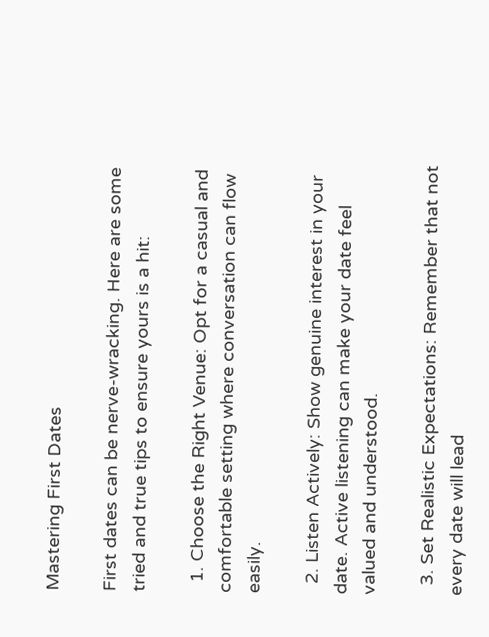Mastering First Dates

First dates can be nerve-wracking. Here are some tried and true tips to ensure yours is a hit:

  1. Choose the Right Venue: Opt for a casual and comfortable setting where conversation can flow easily.

  2. Listen Actively: Show genuine interest in your date. Active listening can make your date feel valued and understood.

  3. Set Realistic Expectations: Remember that not every date will lead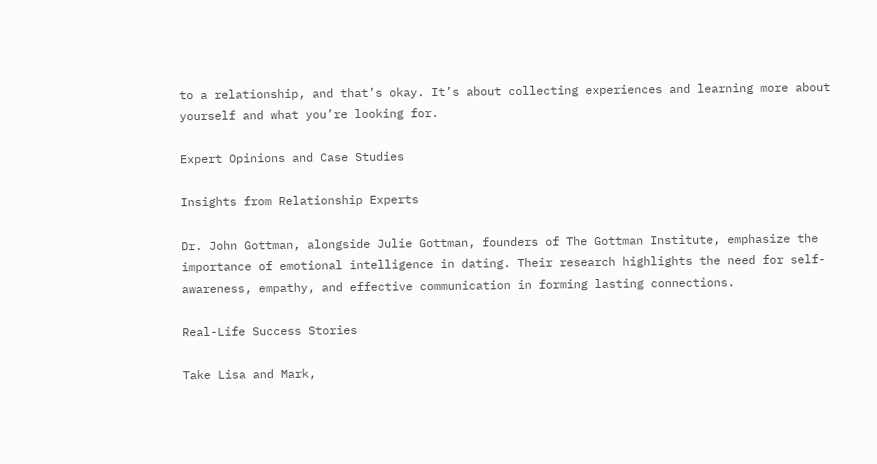to a relationship, and that’s okay. It’s about collecting experiences and learning more about yourself and what you’re looking for.

Expert Opinions and Case Studies

Insights from Relationship Experts

Dr. John Gottman, alongside Julie Gottman, founders of The Gottman Institute, emphasize the importance of emotional intelligence in dating. Their research highlights the need for self-awareness, empathy, and effective communication in forming lasting connections.

Real-Life Success Stories

Take Lisa and Mark,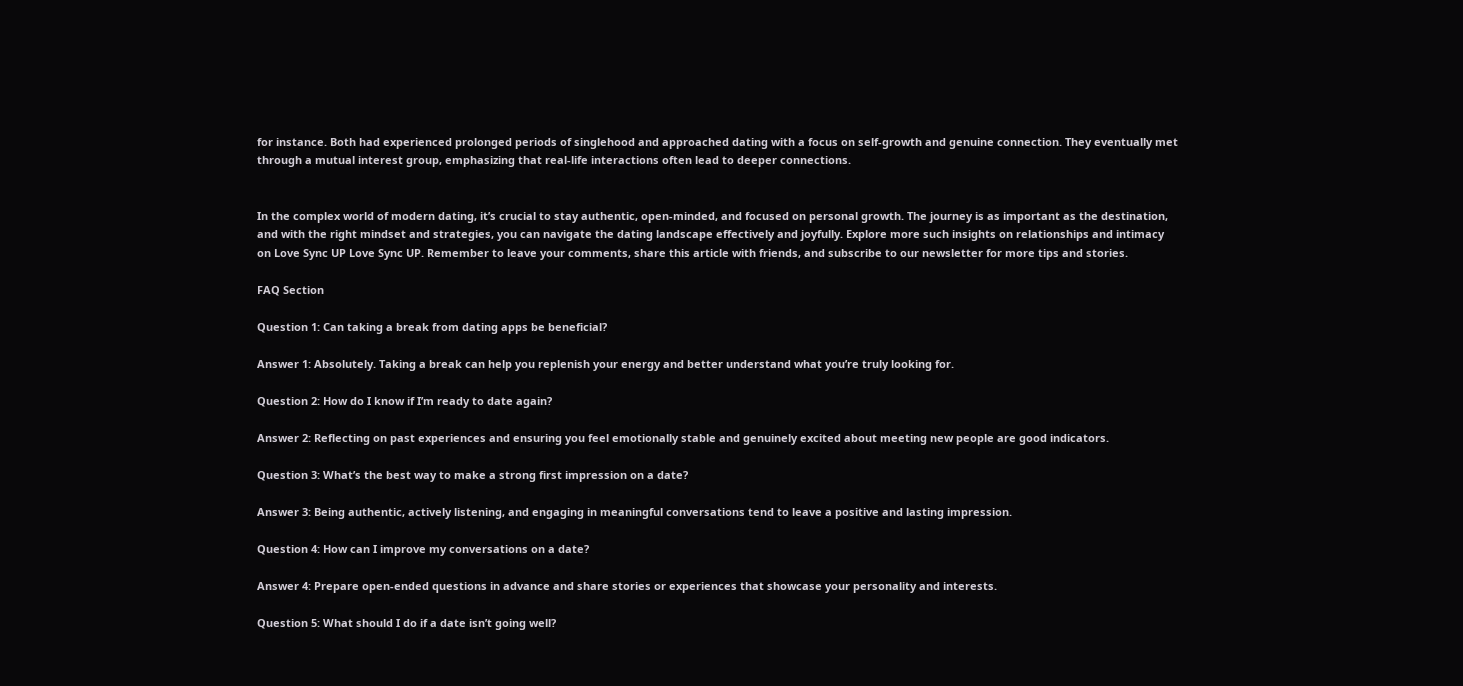for instance. Both had experienced prolonged periods of singlehood and approached dating with a focus on self-growth and genuine connection. They eventually met through a mutual interest group, emphasizing that real-life interactions often lead to deeper connections.


In the complex world of modern dating, it’s crucial to stay authentic, open-minded, and focused on personal growth. The journey is as important as the destination, and with the right mindset and strategies, you can navigate the dating landscape effectively and joyfully. Explore more such insights on relationships and intimacy on Love Sync UP Love Sync UP. Remember to leave your comments, share this article with friends, and subscribe to our newsletter for more tips and stories.

FAQ Section

Question 1: Can taking a break from dating apps be beneficial?

Answer 1: Absolutely. Taking a break can help you replenish your energy and better understand what you’re truly looking for.

Question 2: How do I know if I’m ready to date again?

Answer 2: Reflecting on past experiences and ensuring you feel emotionally stable and genuinely excited about meeting new people are good indicators.

Question 3: What’s the best way to make a strong first impression on a date?

Answer 3: Being authentic, actively listening, and engaging in meaningful conversations tend to leave a positive and lasting impression.

Question 4: How can I improve my conversations on a date?

Answer 4: Prepare open-ended questions in advance and share stories or experiences that showcase your personality and interests.

Question 5: What should I do if a date isn’t going well?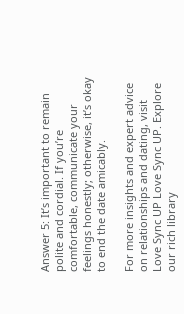Answer 5: It’s important to remain polite and cordial. If you’re comfortable, communicate your feelings honestly; otherwise, it’s okay to end the date amicably.

For more insights and expert advice on relationships and dating, visit Love Sync UP Love Sync UP. Explore our rich library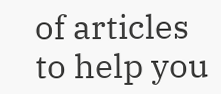of articles to help you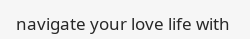navigate your love life with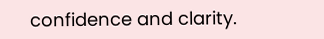confidence and clarity.